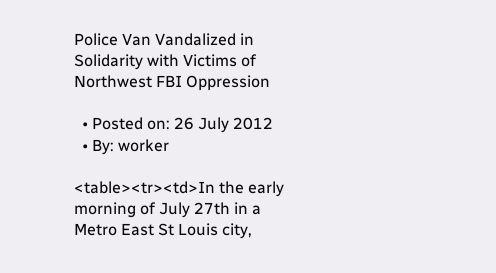Police Van Vandalized in Solidarity with Victims of Northwest FBI Oppression

  • Posted on: 26 July 2012
  • By: worker

<table><tr><td>In the early morning of July 27th in a Metro East St Louis city,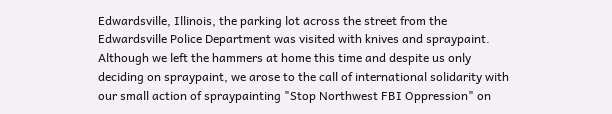Edwardsville, Illinois, the parking lot across the street from the Edwardsville Police Department was visited with knives and spraypaint. Although we left the hammers at home this time and despite us only deciding on spraypaint, we arose to the call of international solidarity with our small action of spraypainting "Stop Northwest FBI Oppression" on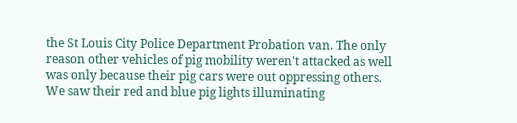the St Louis City Police Department Probation van. The only reason other vehicles of pig mobility weren't attacked as well was only because their pig cars were out oppressing others. We saw their red and blue pig lights illuminating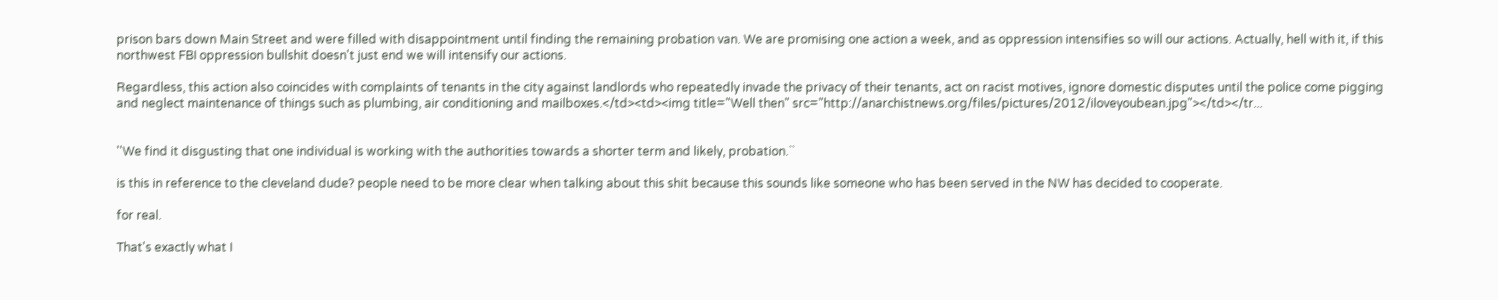prison bars down Main Street and were filled with disappointment until finding the remaining probation van. We are promising one action a week, and as oppression intensifies so will our actions. Actually, hell with it, if this northwest FBI oppression bullshit doesn't just end we will intensify our actions.

Regardless, this action also coincides with complaints of tenants in the city against landlords who repeatedly invade the privacy of their tenants, act on racist motives, ignore domestic disputes until the police come pigging and neglect maintenance of things such as plumbing, air conditioning and mailboxes.</td><td><img title="Well then" src="http://anarchistnews.org/files/pictures/2012/iloveyoubean.jpg"></td></tr...


''We find it disgusting that one individual is working with the authorities towards a shorter term and likely, probation.``

is this in reference to the cleveland dude? people need to be more clear when talking about this shit because this sounds like someone who has been served in the NW has decided to cooperate.

for real.

That's exactly what I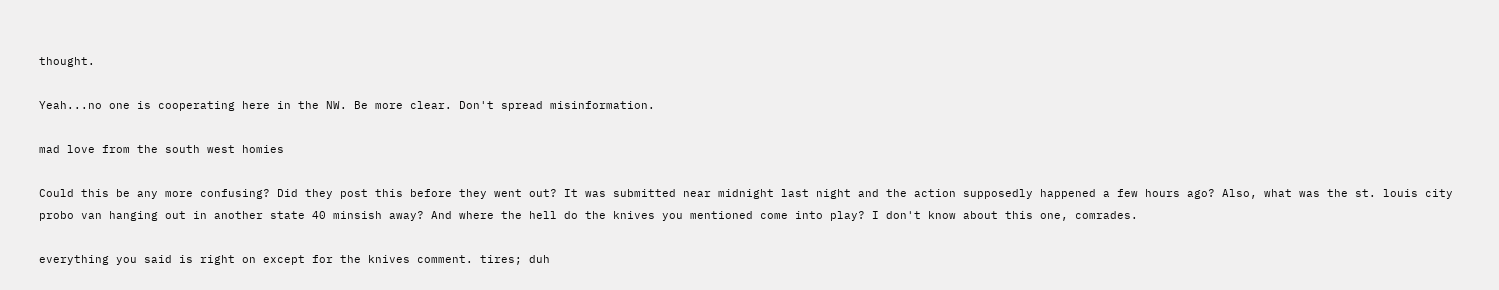thought.

Yeah...no one is cooperating here in the NW. Be more clear. Don't spread misinformation.

mad love from the south west homies

Could this be any more confusing? Did they post this before they went out? It was submitted near midnight last night and the action supposedly happened a few hours ago? Also, what was the st. louis city probo van hanging out in another state 40 minsish away? And where the hell do the knives you mentioned come into play? I don't know about this one, comrades.

everything you said is right on except for the knives comment. tires; duh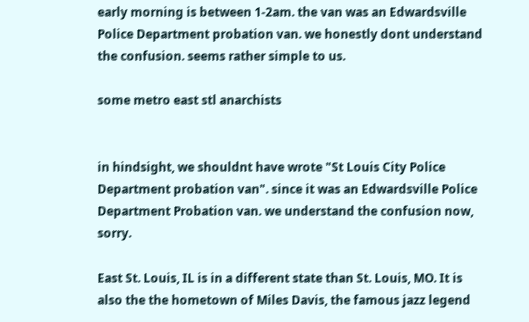early morning is between 1-2am. the van was an Edwardsville Police Department probation van. we honestly dont understand the confusion. seems rather simple to us.

some metro east stl anarchists


in hindsight, we shouldnt have wrote "St Louis City Police Department probation van". since it was an Edwardsville Police Department Probation van. we understand the confusion now, sorry.

East St. Louis, IL is in a different state than St. Louis, MO. It is also the the hometown of Miles Davis, the famous jazz legend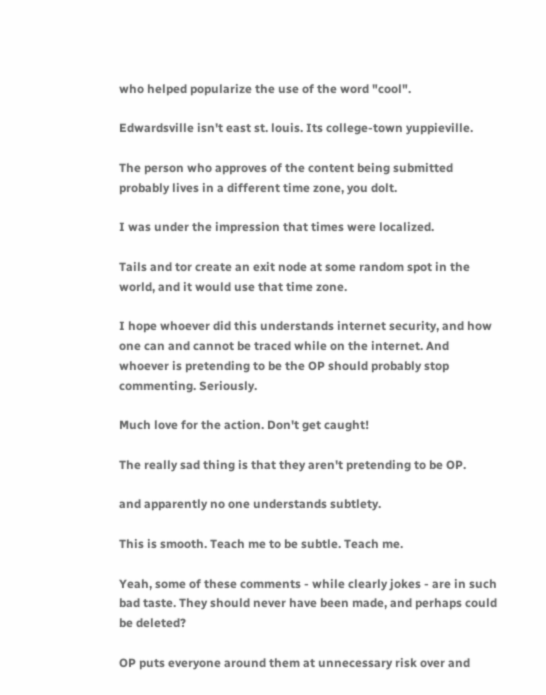who helped popularize the use of the word "cool".

Edwardsville isn't east st. louis. Its college-town yuppieville.

The person who approves of the content being submitted probably lives in a different time zone, you dolt.

I was under the impression that times were localized.

Tails and tor create an exit node at some random spot in the world, and it would use that time zone.

I hope whoever did this understands internet security, and how one can and cannot be traced while on the internet. And whoever is pretending to be the OP should probably stop commenting. Seriously.

Much love for the action. Don't get caught!

The really sad thing is that they aren't pretending to be OP.

and apparently no one understands subtlety.

This is smooth. Teach me to be subtle. Teach me.

Yeah, some of these comments - while clearly jokes - are in such bad taste. They should never have been made, and perhaps could be deleted?

OP puts everyone around them at unnecessary risk over and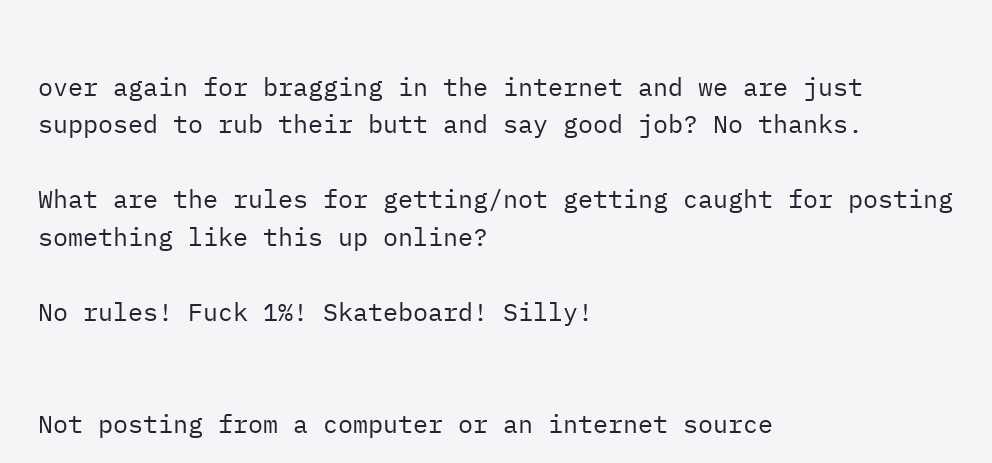over again for bragging in the internet and we are just supposed to rub their butt and say good job? No thanks.

What are the rules for getting/not getting caught for posting something like this up online?

No rules! Fuck 1%! Skateboard! Silly!


Not posting from a computer or an internet source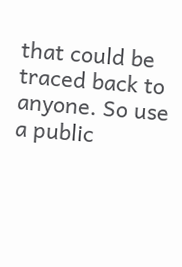that could be traced back to anyone. So use a public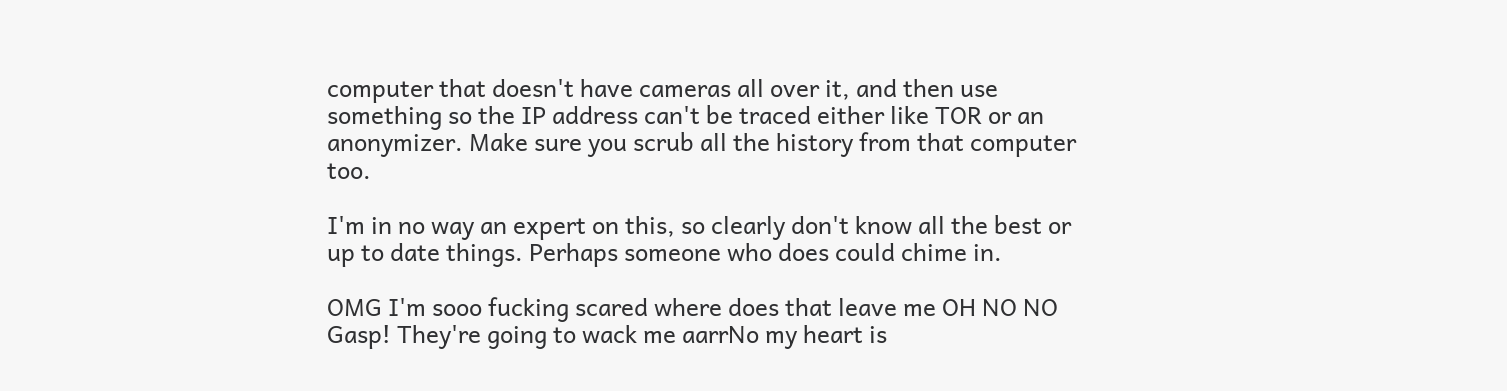computer that doesn't have cameras all over it, and then use something so the IP address can't be traced either like TOR or an anonymizer. Make sure you scrub all the history from that computer too.

I'm in no way an expert on this, so clearly don't know all the best or up to date things. Perhaps someone who does could chime in.

OMG I'm sooo fucking scared where does that leave me OH NO NO Gasp! They're going to wack me aarrNo my heart is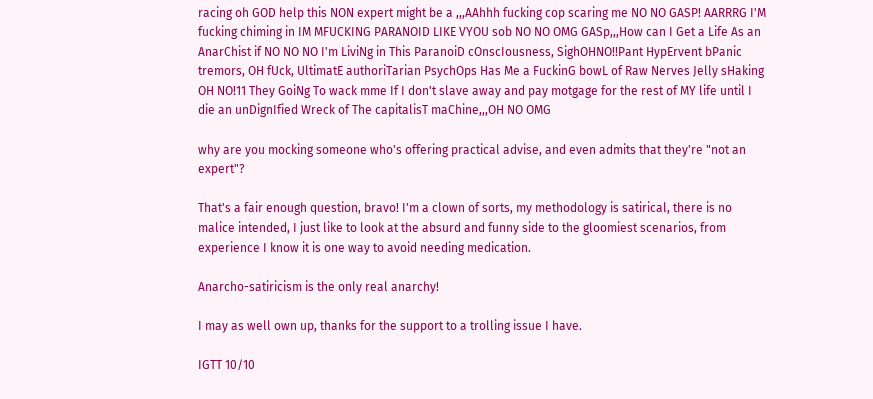racing oh GOD help this NON expert might be a ,,,AAhhh fucking cop scaring me NO NO GASP! AARRRG I'M fucking chiming in IM MFUCKING PARANOID LIKE VYOU sob NO NO OMG GASp,,,How can I Get a Life As an AnarChist if NO NO NO I'm LiviNg in This ParanoiD cOnscIousness, SighOHNO!!Pant HypErvent bPanic tremors, OH fUck, UltimatE authoriTarian PsychOps Has Me a FuckinG bowL of Raw Nerves Jelly sHaking OH NO!11 They GoiNg To wack mme If I don't slave away and pay motgage for the rest of MY life until I die an unDignIfied Wreck of The capitalisT maChine,,,OH NO OMG

why are you mocking someone who's offering practical advise, and even admits that they're "not an expert"?

That's a fair enough question, bravo! I'm a clown of sorts, my methodology is satirical, there is no malice intended, I just like to look at the absurd and funny side to the gloomiest scenarios, from experience I know it is one way to avoid needing medication.

Anarcho-satiricism is the only real anarchy!

I may as well own up, thanks for the support to a trolling issue I have.

IGTT 10/10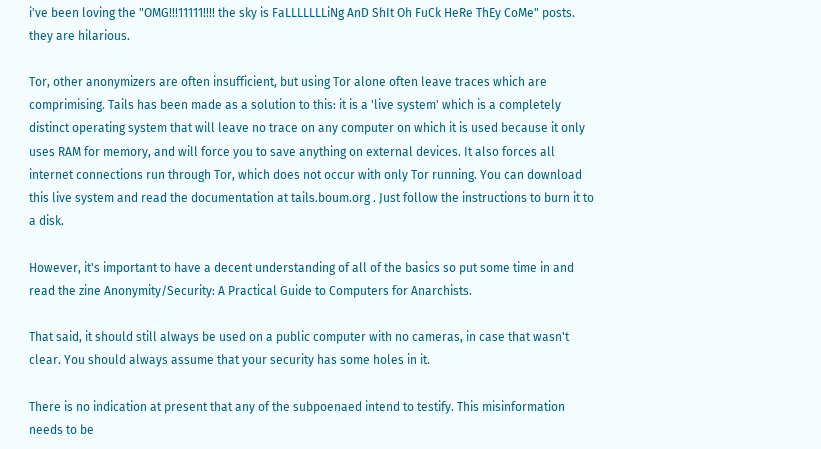i've been loving the "OMG!!!11111!!!! the sky is FaLLLLLLLiNg AnD ShIt Oh FuCk HeRe ThEy CoMe" posts. they are hilarious.

Tor, other anonymizers are often insufficient, but using Tor alone often leave traces which are comprimising. Tails has been made as a solution to this: it is a 'live system' which is a completely distinct operating system that will leave no trace on any computer on which it is used because it only uses RAM for memory, and will force you to save anything on external devices. It also forces all internet connections run through Tor, which does not occur with only Tor running. You can download this live system and read the documentation at tails.boum.org . Just follow the instructions to burn it to a disk.

However, it's important to have a decent understanding of all of the basics so put some time in and read the zine Anonymity/Security: A Practical Guide to Computers for Anarchists.

That said, it should still always be used on a public computer with no cameras, in case that wasn't clear. You should always assume that your security has some holes in it.

There is no indication at present that any of the subpoenaed intend to testify. This misinformation needs to be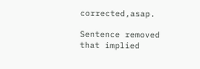corrected,asap.

Sentence removed that implied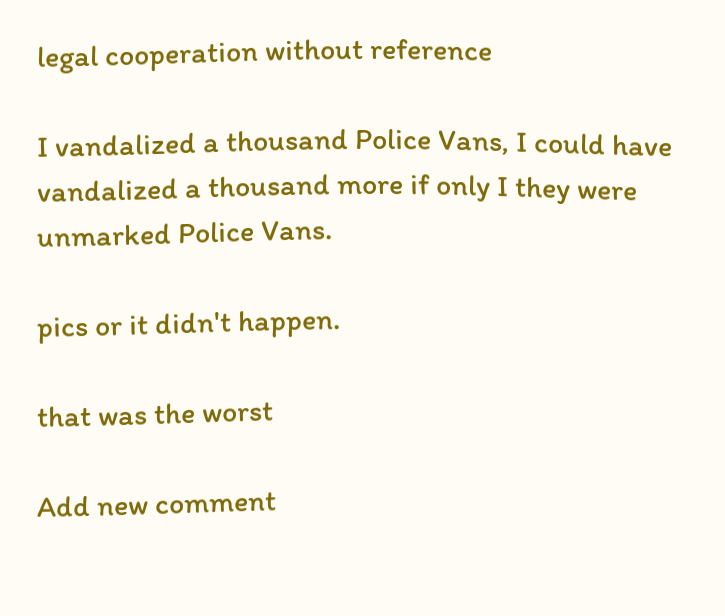legal cooperation without reference

I vandalized a thousand Police Vans, I could have vandalized a thousand more if only I they were unmarked Police Vans.

pics or it didn't happen.

that was the worst

Add new comment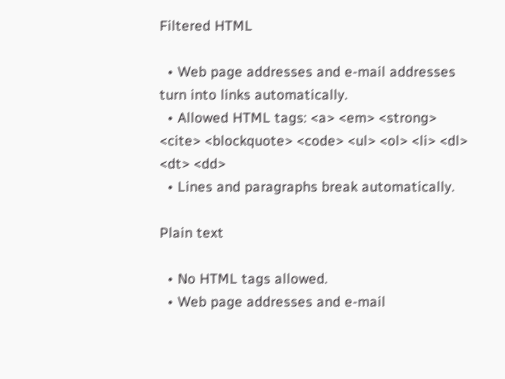Filtered HTML

  • Web page addresses and e-mail addresses turn into links automatically.
  • Allowed HTML tags: <a> <em> <strong> <cite> <blockquote> <code> <ul> <ol> <li> <dl> <dt> <dd>
  • Lines and paragraphs break automatically.

Plain text

  • No HTML tags allowed.
  • Web page addresses and e-mail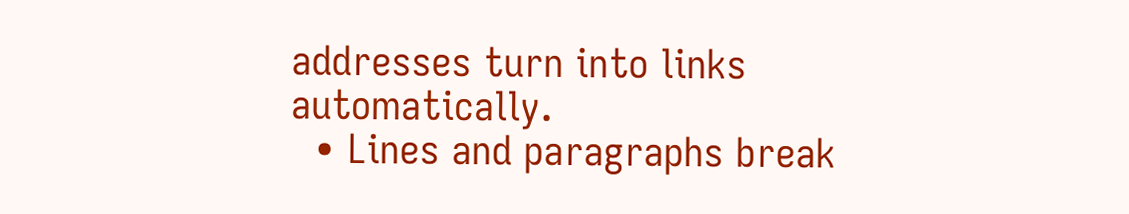addresses turn into links automatically.
  • Lines and paragraphs break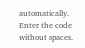automatically.
Enter the code without spaces.